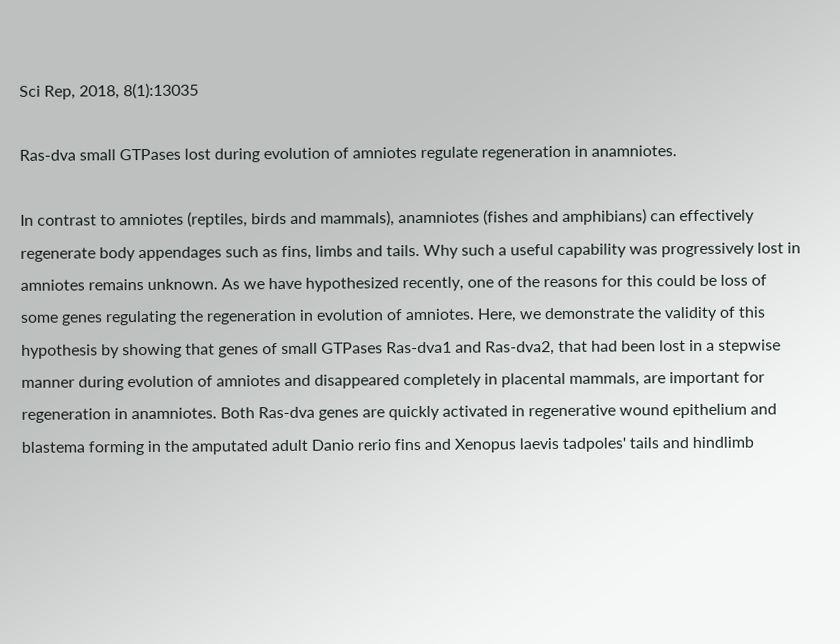Sci Rep, 2018, 8(1):13035

Ras-dva small GTPases lost during evolution of amniotes regulate regeneration in anamniotes.

In contrast to amniotes (reptiles, birds and mammals), anamniotes (fishes and amphibians) can effectively regenerate body appendages such as fins, limbs and tails. Why such a useful capability was progressively lost in amniotes remains unknown. As we have hypothesized recently, one of the reasons for this could be loss of some genes regulating the regeneration in evolution of amniotes. Here, we demonstrate the validity of this hypothesis by showing that genes of small GTPases Ras-dva1 and Ras-dva2, that had been lost in a stepwise manner during evolution of amniotes and disappeared completely in placental mammals, are important for regeneration in anamniotes. Both Ras-dva genes are quickly activated in regenerative wound epithelium and blastema forming in the amputated adult Danio rerio fins and Xenopus laevis tadpoles' tails and hindlimb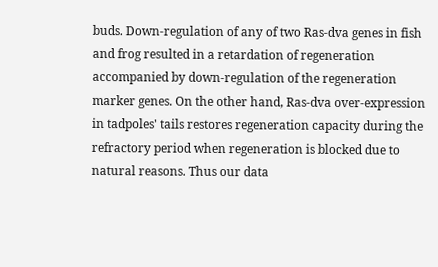buds. Down-regulation of any of two Ras-dva genes in fish and frog resulted in a retardation of regeneration accompanied by down-regulation of the regeneration marker genes. On the other hand, Ras-dva over-expression in tadpoles' tails restores regeneration capacity during the refractory period when regeneration is blocked due to natural reasons. Thus our data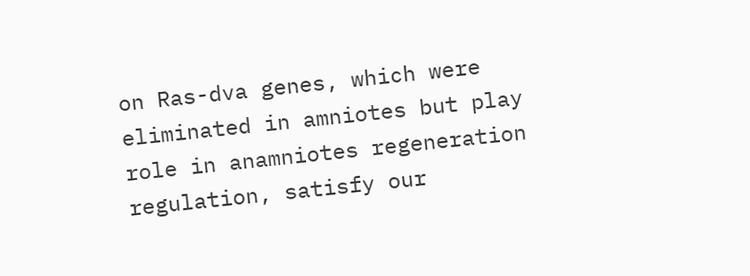on Ras-dva genes, which were eliminated in amniotes but play role in anamniotes regeneration regulation, satisfy our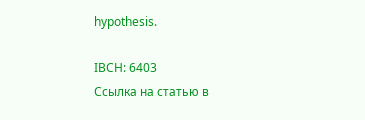hypothesis.

IBCH: 6403
Ссылка на статью в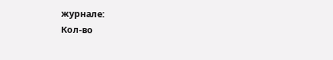журнале:
Кол-во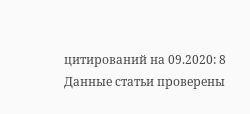цитирований на 09.2020: 8
Данные статьи проверены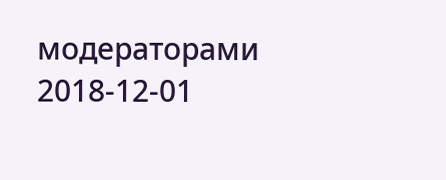модераторами 2018-12-01